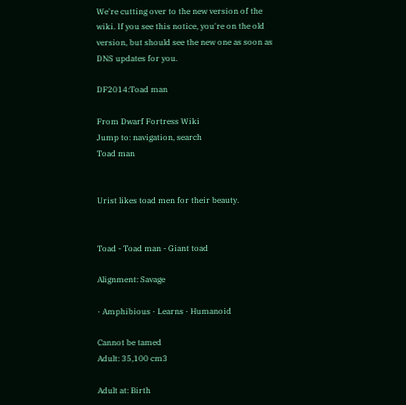We're cutting over to the new version of the wiki. If you see this notice, you're on the old version, but should see the new one as soon as DNS updates for you.

DF2014:Toad man

From Dwarf Fortress Wiki
Jump to: navigation, search
Toad man


Urist likes toad men for their beauty.


Toad - Toad man - Giant toad

Alignment: Savage

· Amphibious · Learns · Humanoid

Cannot be tamed
Adult: 35,100 cm3

Adult at: Birth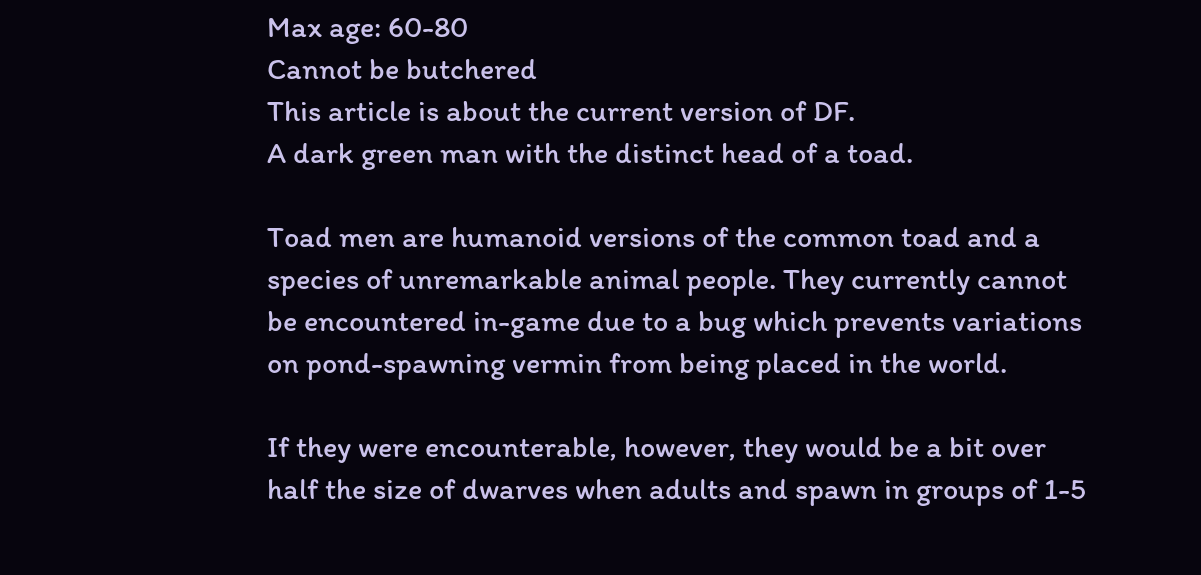Max age: 60-80
Cannot be butchered
This article is about the current version of DF.
A dark green man with the distinct head of a toad.

Toad men are humanoid versions of the common toad and a species of unremarkable animal people. They currently cannot be encountered in-game due to a bug which prevents variations on pond-spawning vermin from being placed in the world.

If they were encounterable, however, they would be a bit over half the size of dwarves when adults and spawn in groups of 1-5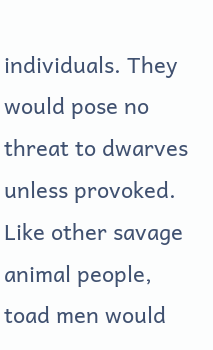individuals. They would pose no threat to dwarves unless provoked. Like other savage animal people, toad men would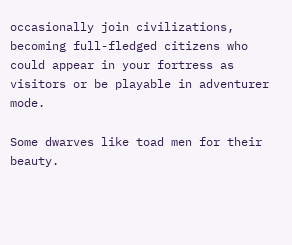occasionally join civilizations, becoming full-fledged citizens who could appear in your fortress as visitors or be playable in adventurer mode.

Some dwarves like toad men for their beauty.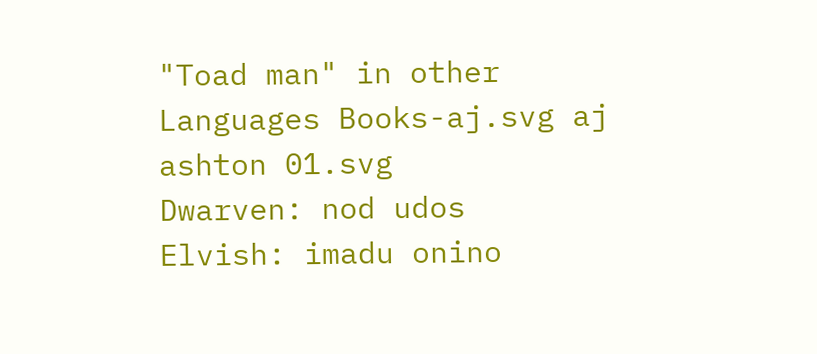"Toad man" in other Languages Books-aj.svg aj ashton 01.svg
Dwarven: nod udos
Elvish: imadu onino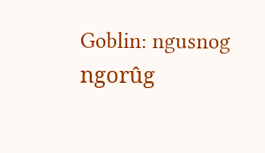Goblin: ngusnog ngorûg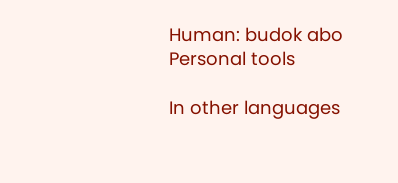Human: budok abo
Personal tools

In other languages